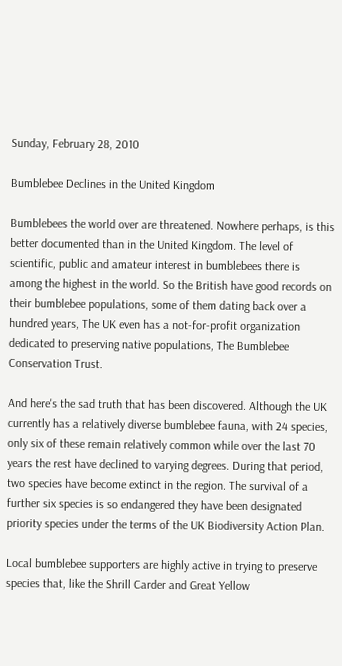Sunday, February 28, 2010

Bumblebee Declines in the United Kingdom

Bumblebees the world over are threatened. Nowhere perhaps, is this better documented than in the United Kingdom. The level of scientific, public and amateur interest in bumblebees there is among the highest in the world. So the British have good records on their bumblebee populations, some of them dating back over a hundred years, The UK even has a not-for-profit organization dedicated to preserving native populations, The Bumblebee Conservation Trust.

And here's the sad truth that has been discovered. Although the UK currently has a relatively diverse bumblebee fauna, with 24 species, only six of these remain relatively common while over the last 70 years the rest have declined to varying degrees. During that period, two species have become extinct in the region. The survival of a further six species is so endangered they have been designated priority species under the terms of the UK Biodiversity Action Plan.

Local bumblebee supporters are highly active in trying to preserve species that, like the Shrill Carder and Great Yellow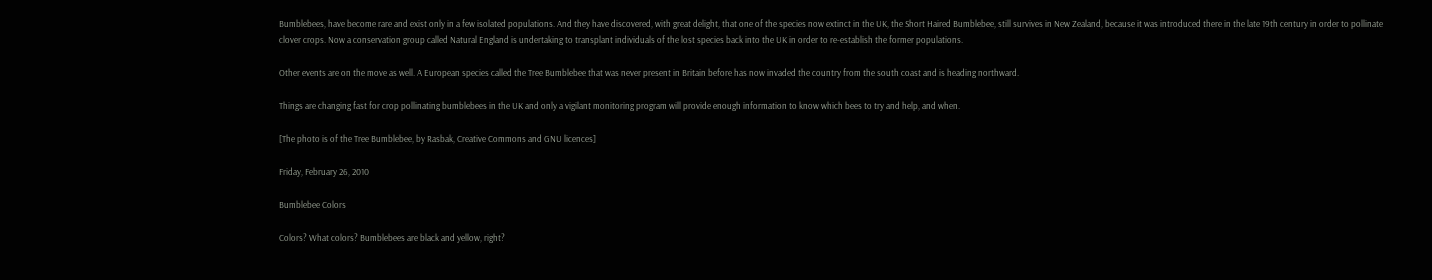Bumblebees, have become rare and exist only in a few isolated populations. And they have discovered, with great delight, that one of the species now extinct in the UK, the Short Haired Bumblebee, still survives in New Zealand, because it was introduced there in the late 19th century in order to pollinate clover crops. Now a conservation group called Natural England is undertaking to transplant individuals of the lost species back into the UK in order to re-establish the former populations.

Other events are on the move as well. A European species called the Tree Bumblebee that was never present in Britain before has now invaded the country from the south coast and is heading northward.

Things are changing fast for crop pollinating bumblebees in the UK and only a vigilant monitoring program will provide enough information to know which bees to try and help, and when.

[The photo is of the Tree Bumblebee, by Rasbak, Creative Commons and GNU licences]

Friday, February 26, 2010

Bumblebee Colors

Colors? What colors? Bumblebees are black and yellow, right?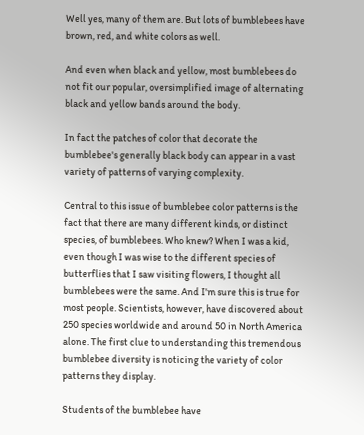Well yes, many of them are. But lots of bumblebees have brown, red, and white colors as well.

And even when black and yellow, most bumblebees do not fit our popular, oversimplified image of alternating black and yellow bands around the body.

In fact the patches of color that decorate the bumblebee's generally black body can appear in a vast variety of patterns of varying complexity.

Central to this issue of bumblebee color patterns is the fact that there are many different kinds, or distinct species, of bumblebees. Who knew? When I was a kid, even though I was wise to the different species of butterflies that I saw visiting flowers, I thought all bumblebees were the same. And I'm sure this is true for most people. Scientists, however, have discovered about 250 species worldwide and around 50 in North America alone. The first clue to understanding this tremendous bumblebee diversity is noticing the variety of color patterns they display.

Students of the bumblebee have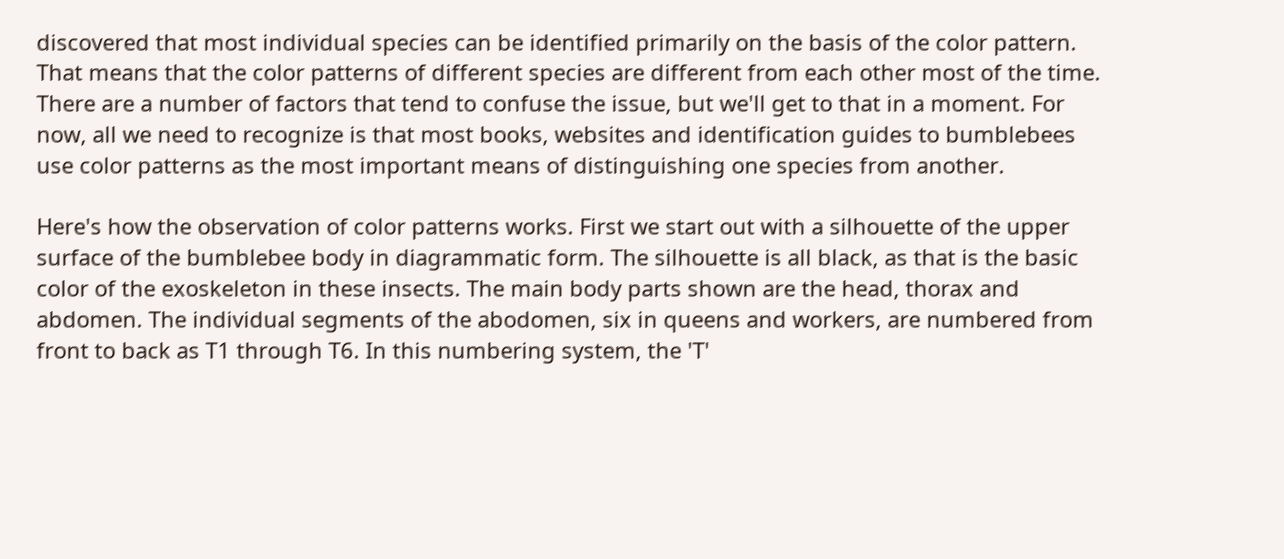discovered that most individual species can be identified primarily on the basis of the color pattern. That means that the color patterns of different species are different from each other most of the time. There are a number of factors that tend to confuse the issue, but we'll get to that in a moment. For now, all we need to recognize is that most books, websites and identification guides to bumblebees use color patterns as the most important means of distinguishing one species from another.

Here's how the observation of color patterns works. First we start out with a silhouette of the upper surface of the bumblebee body in diagrammatic form. The silhouette is all black, as that is the basic color of the exoskeleton in these insects. The main body parts shown are the head, thorax and abdomen. The individual segments of the abodomen, six in queens and workers, are numbered from front to back as T1 through T6. In this numbering system, the 'T'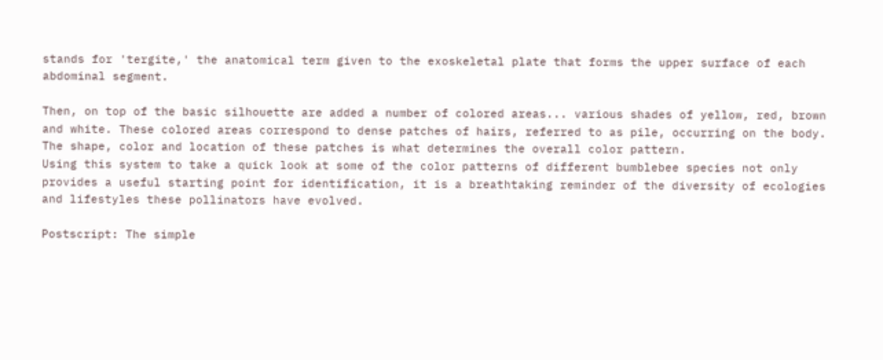stands for 'tergite,' the anatomical term given to the exoskeletal plate that forms the upper surface of each abdominal segment.

Then, on top of the basic silhouette are added a number of colored areas... various shades of yellow, red, brown and white. These colored areas correspond to dense patches of hairs, referred to as pile, occurring on the body. The shape, color and location of these patches is what determines the overall color pattern.
Using this system to take a quick look at some of the color patterns of different bumblebee species not only provides a useful starting point for identification, it is a breathtaking reminder of the diversity of ecologies and lifestyles these pollinators have evolved.

Postscript: The simple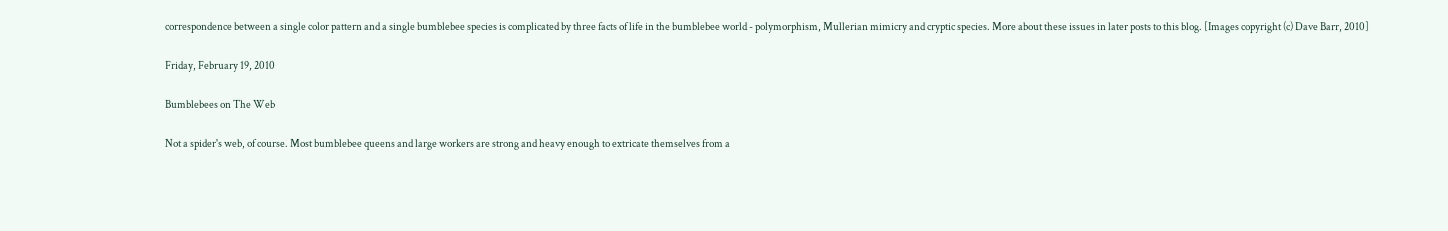correspondence between a single color pattern and a single bumblebee species is complicated by three facts of life in the bumblebee world - polymorphism, Mullerian mimicry and cryptic species. More about these issues in later posts to this blog. [Images copyright (c) Dave Barr, 2010]

Friday, February 19, 2010

Bumblebees on The Web

Not a spider's web, of course. Most bumblebee queens and large workers are strong and heavy enough to extricate themselves from a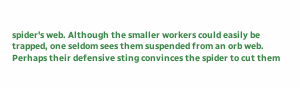spider's web. Although the smaller workers could easily be trapped, one seldom sees them suspended from an orb web. Perhaps their defensive sting convinces the spider to cut them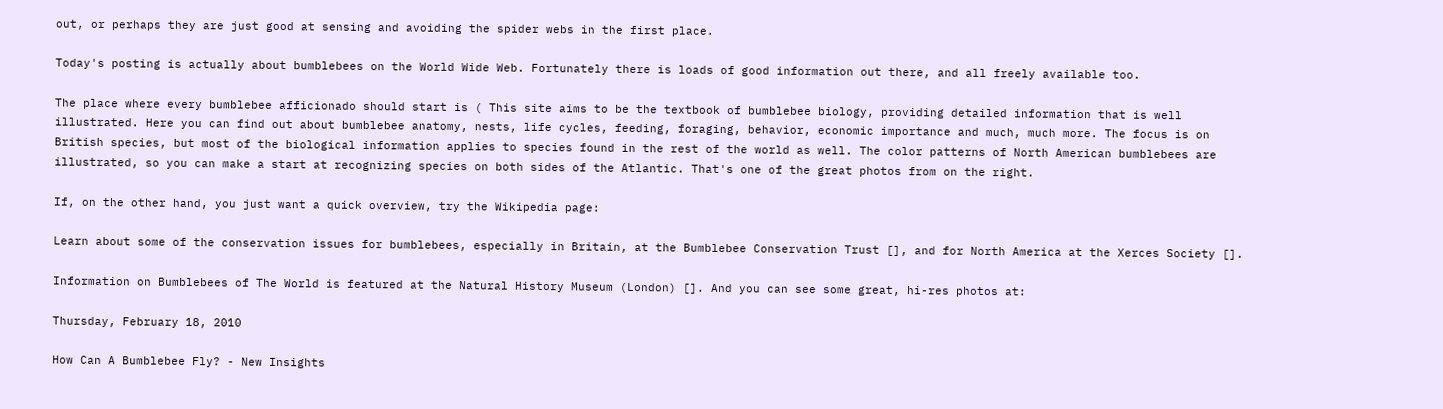out, or perhaps they are just good at sensing and avoiding the spider webs in the first place.

Today's posting is actually about bumblebees on the World Wide Web. Fortunately there is loads of good information out there, and all freely available too.

The place where every bumblebee afficionado should start is ( This site aims to be the textbook of bumblebee biology, providing detailed information that is well illustrated. Here you can find out about bumblebee anatomy, nests, life cycles, feeding, foraging, behavior, economic importance and much, much more. The focus is on British species, but most of the biological information applies to species found in the rest of the world as well. The color patterns of North American bumblebees are illustrated, so you can make a start at recognizing species on both sides of the Atlantic. That's one of the great photos from on the right.

If, on the other hand, you just want a quick overview, try the Wikipedia page:

Learn about some of the conservation issues for bumblebees, especially in Britain, at the Bumblebee Conservation Trust [], and for North America at the Xerces Society [].

Information on Bumblebees of The World is featured at the Natural History Museum (London) []. And you can see some great, hi-res photos at:

Thursday, February 18, 2010

How Can A Bumblebee Fly? - New Insights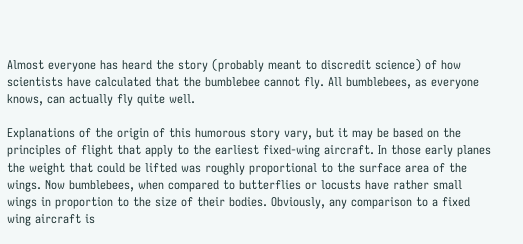Almost everyone has heard the story (probably meant to discredit science) of how scientists have calculated that the bumblebee cannot fly. All bumblebees, as everyone knows, can actually fly quite well.

Explanations of the origin of this humorous story vary, but it may be based on the principles of flight that apply to the earliest fixed-wing aircraft. In those early planes the weight that could be lifted was roughly proportional to the surface area of the wings. Now bumblebees, when compared to butterflies or locusts have rather small wings in proportion to the size of their bodies. Obviously, any comparison to a fixed wing aircraft is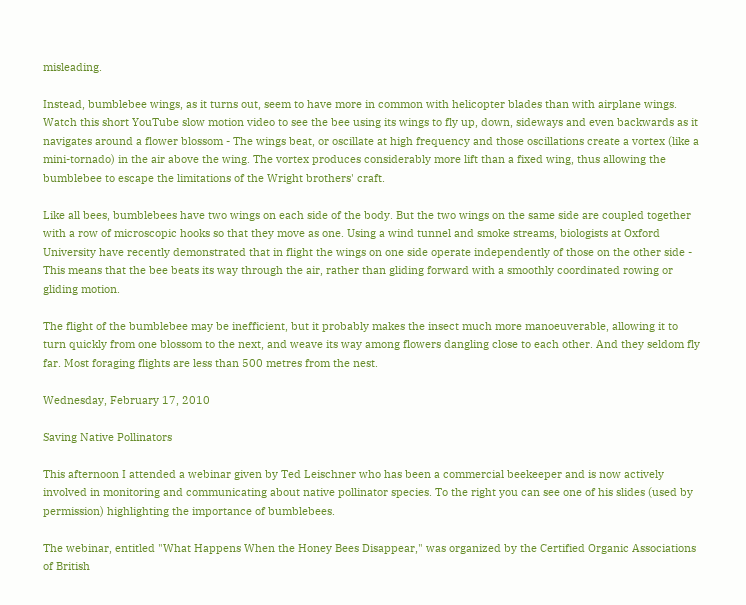misleading.

Instead, bumblebee wings, as it turns out, seem to have more in common with helicopter blades than with airplane wings. Watch this short YouTube slow motion video to see the bee using its wings to fly up, down, sideways and even backwards as it navigates around a flower blossom - The wings beat, or oscillate at high frequency and those oscillations create a vortex (like a mini-tornado) in the air above the wing. The vortex produces considerably more lift than a fixed wing, thus allowing the bumblebee to escape the limitations of the Wright brothers' craft.

Like all bees, bumblebees have two wings on each side of the body. But the two wings on the same side are coupled together with a row of microscopic hooks so that they move as one. Using a wind tunnel and smoke streams, biologists at Oxford University have recently demonstrated that in flight the wings on one side operate independently of those on the other side - This means that the bee beats its way through the air, rather than gliding forward with a smoothly coordinated rowing or gliding motion.

The flight of the bumblebee may be inefficient, but it probably makes the insect much more manoeuverable, allowing it to turn quickly from one blossom to the next, and weave its way among flowers dangling close to each other. And they seldom fly far. Most foraging flights are less than 500 metres from the nest.

Wednesday, February 17, 2010

Saving Native Pollinators

This afternoon I attended a webinar given by Ted Leischner who has been a commercial beekeeper and is now actively involved in monitoring and communicating about native pollinator species. To the right you can see one of his slides (used by permission) highlighting the importance of bumblebees.

The webinar, entitled "What Happens When the Honey Bees Disappear," was organized by the Certified Organic Associations of British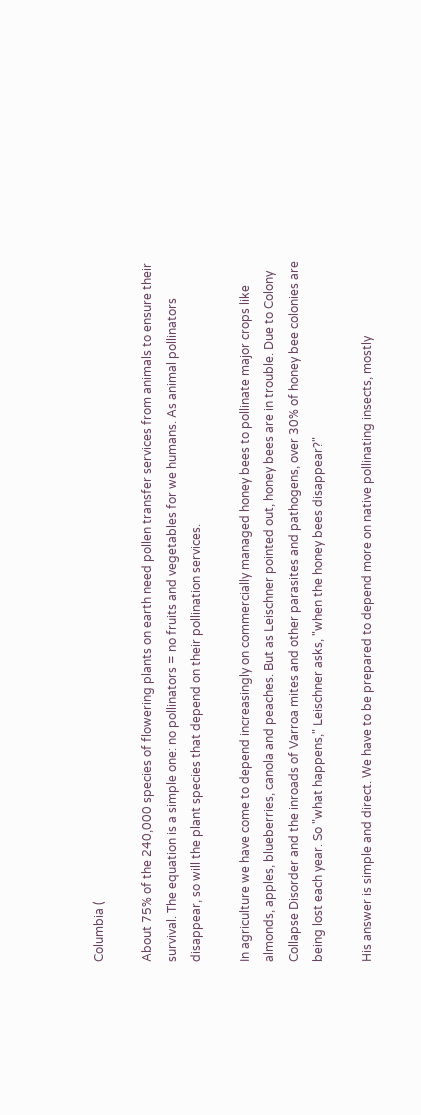Columbia (

About 75% of the 240,000 species of flowering plants on earth need pollen transfer services from animals to ensure their survival. The equation is a simple one: no pollinators = no fruits and vegetables for we humans. As animal pollinators disappear, so will the plant species that depend on their pollination services.

In agriculture we have come to depend increasingly on commercially managed honey bees to pollinate major crops like almonds, apples, blueberries, canola and peaches. But as Leischner pointed out, honey bees are in trouble. Due to Colony Collapse Disorder and the inroads of Varroa mites and other parasites and pathogens, over 30% of honey bee colonies are being lost each year. So "what happens," Leischner asks, "when the honey bees disappear?"

His answer is simple and direct. We have to be prepared to depend more on native pollinating insects, mostly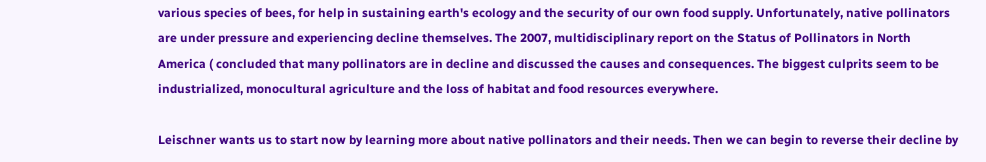various species of bees, for help in sustaining earth's ecology and the security of our own food supply. Unfortunately, native pollinators are under pressure and experiencing decline themselves. The 2007, multidisciplinary report on the Status of Pollinators in North America ( concluded that many pollinators are in decline and discussed the causes and consequences. The biggest culprits seem to be industrialized, monocultural agriculture and the loss of habitat and food resources everywhere.

Leischner wants us to start now by learning more about native pollinators and their needs. Then we can begin to reverse their decline by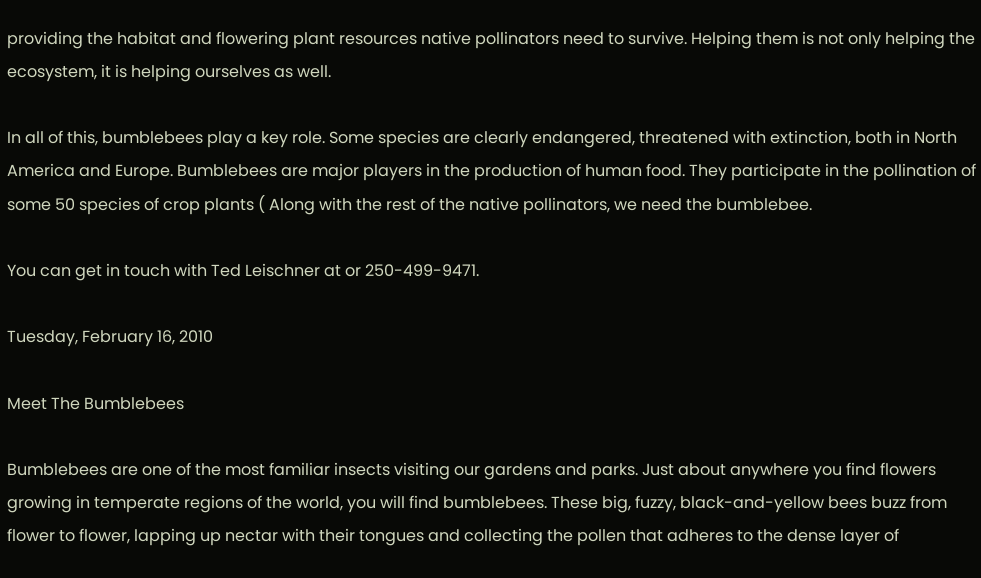providing the habitat and flowering plant resources native pollinators need to survive. Helping them is not only helping the ecosystem, it is helping ourselves as well.

In all of this, bumblebees play a key role. Some species are clearly endangered, threatened with extinction, both in North America and Europe. Bumblebees are major players in the production of human food. They participate in the pollination of some 50 species of crop plants ( Along with the rest of the native pollinators, we need the bumblebee.

You can get in touch with Ted Leischner at or 250-499-9471.

Tuesday, February 16, 2010

Meet The Bumblebees

Bumblebees are one of the most familiar insects visiting our gardens and parks. Just about anywhere you find flowers growing in temperate regions of the world, you will find bumblebees. These big, fuzzy, black-and-yellow bees buzz from flower to flower, lapping up nectar with their tongues and collecting the pollen that adheres to the dense layer of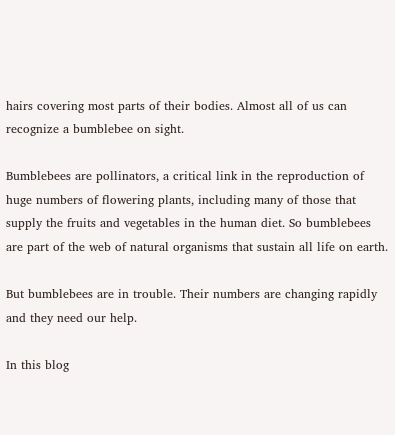hairs covering most parts of their bodies. Almost all of us can recognize a bumblebee on sight.

Bumblebees are pollinators, a critical link in the reproduction of huge numbers of flowering plants, including many of those that supply the fruits and vegetables in the human diet. So bumblebees are part of the web of natural organisms that sustain all life on earth.

But bumblebees are in trouble. Their numbers are changing rapidly and they need our help.

In this blog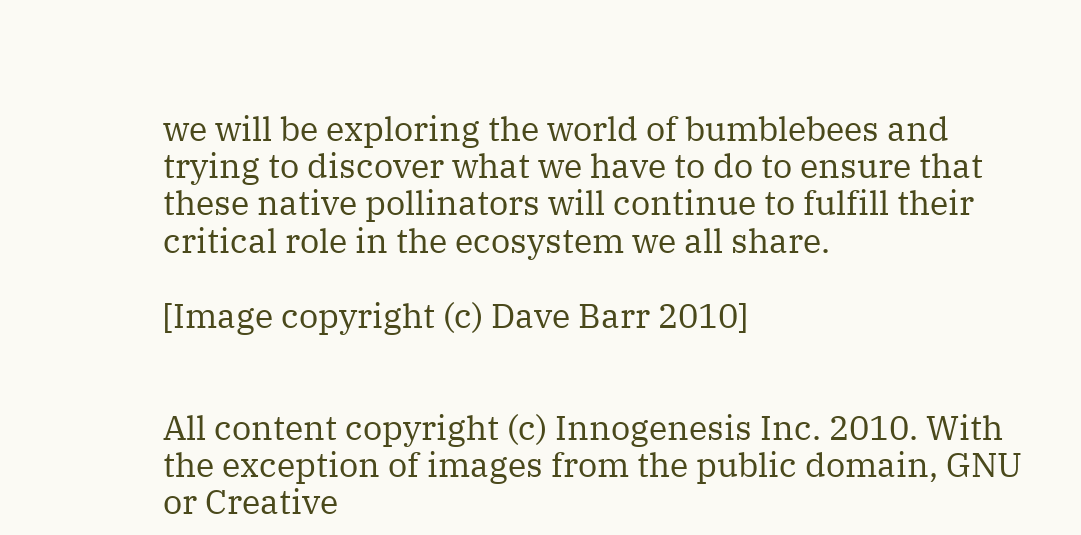we will be exploring the world of bumblebees and trying to discover what we have to do to ensure that these native pollinators will continue to fulfill their critical role in the ecosystem we all share.

[Image copyright (c) Dave Barr 2010]


All content copyright (c) Innogenesis Inc. 2010. With the exception of images from the public domain, GNU or Creative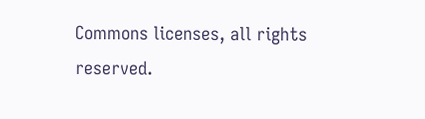Commons licenses, all rights reserved.